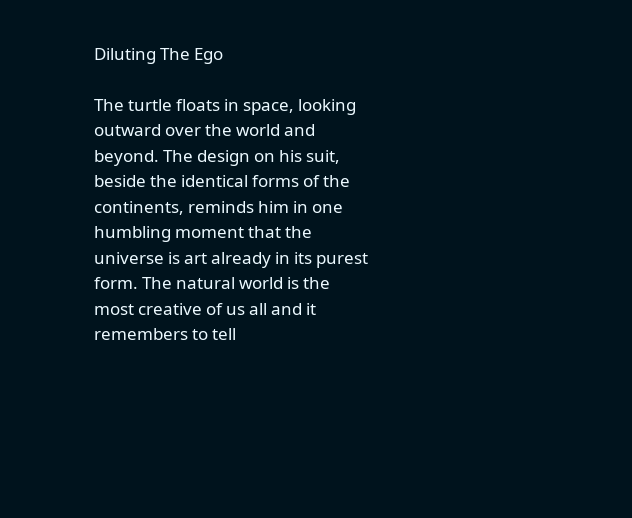Diluting The Ego

The turtle floats in space, looking outward over the world and beyond. The design on his suit, beside the identical forms of the continents, reminds him in one humbling moment that the universe is art already in its purest form. The natural world is the most creative of us all and it remembers to tell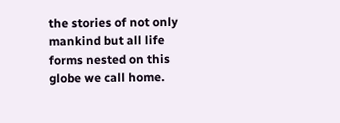the stories of not only mankind but all life forms nested on this globe we call home.